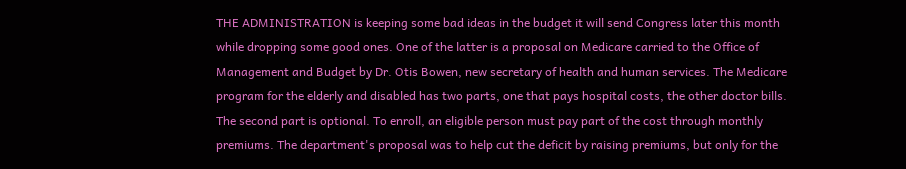THE ADMINISTRATION is keeping some bad ideas in the budget it will send Congress later this month while dropping some good ones. One of the latter is a proposal on Medicare carried to the Office of Management and Budget by Dr. Otis Bowen, new secretary of health and human services. The Medicare program for the elderly and disabled has two parts, one that pays hospital costs, the other doctor bills. The second part is optional. To enroll, an eligible person must pay part of the cost through monthly premiums. The department's proposal was to help cut the deficit by raising premiums, but only for the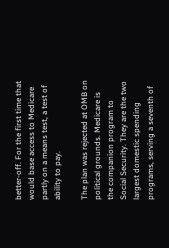better-off. For the first time that would base access to Medicare partly on a means test, a test of ability to pay.

The plan was rejected at OMB on political grounds. Medicare is the companion program to Social Security. They are the two largest domestic spending programs, serving a seventh of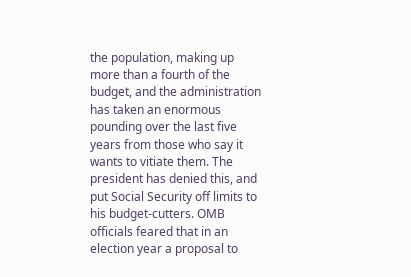the population, making up more than a fourth of the budget, and the administration has taken an enormous pounding over the last five years from those who say it wants to vitiate them. The president has denied this, and put Social Security off limits to his budget-cutters. OMB officials feared that in an election year a proposal to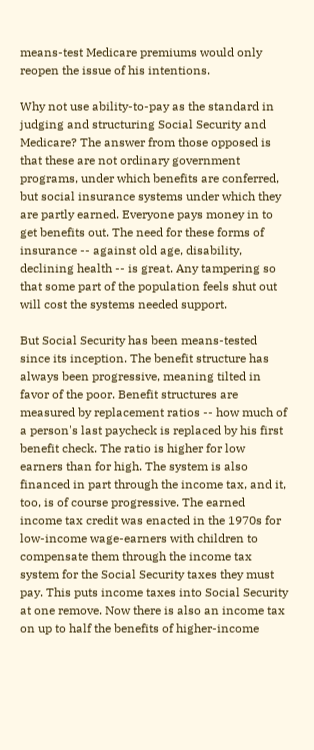means-test Medicare premiums would only reopen the issue of his intentions.

Why not use ability-to-pay as the standard in judging and structuring Social Security and Medicare? The answer from those opposed is that these are not ordinary government programs, under which benefits are conferred, but social insurance systems under which they are partly earned. Everyone pays money in to get benefits out. The need for these forms of insurance -- against old age, disability, declining health -- is great. Any tampering so that some part of the population feels shut out will cost the systems needed support.

But Social Security has been means-tested since its inception. The benefit structure has always been progressive, meaning tilted in favor of the poor. Benefit structures are measured by replacement ratios -- how much of a person's last paycheck is replaced by his first benefit check. The ratio is higher for low earners than for high. The system is also financed in part through the income tax, and it, too, is of course progressive. The earned income tax credit was enacted in the 1970s for low-income wage-earners with children to compensate them through the income tax system for the Social Security taxes they must pay. This puts income taxes into Social Security at one remove. Now there is also an income tax on up to half the benefits of higher-income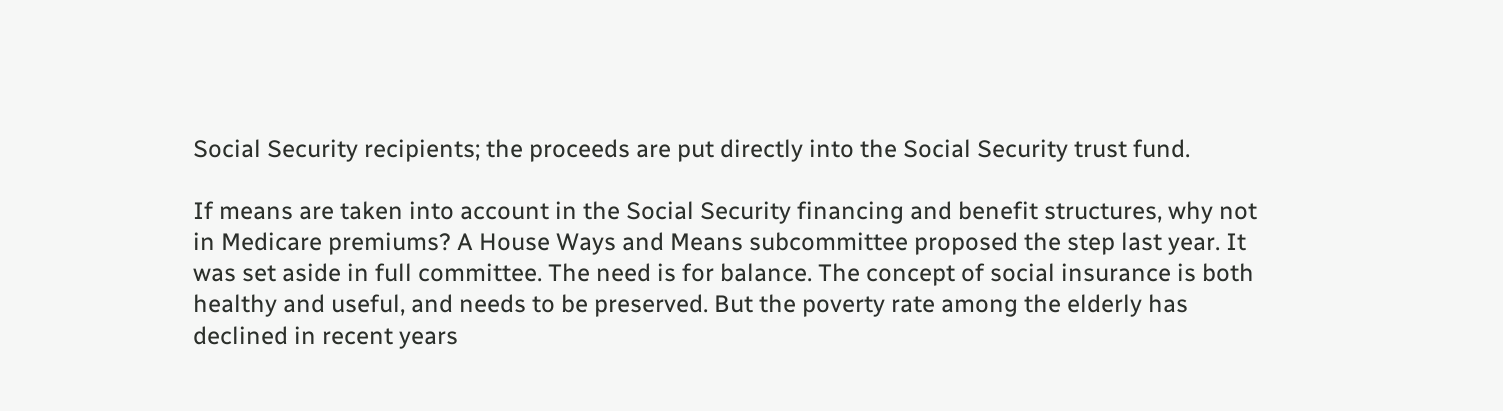Social Security recipients; the proceeds are put directly into the Social Security trust fund.

If means are taken into account in the Social Security financing and benefit structures, why not in Medicare premiums? A House Ways and Means subcommittee proposed the step last year. It was set aside in full committee. The need is for balance. The concept of social insurance is both healthy and useful, and needs to be preserved. But the poverty rate among the elderly has declined in recent years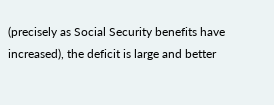(precisely as Social Security benefits have increased), the deficit is large and better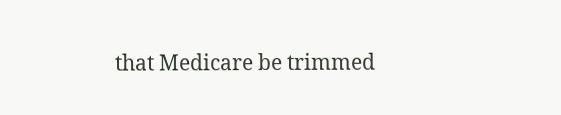that Medicare be trimmed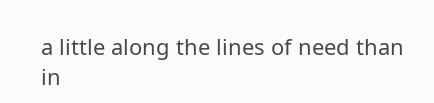a little along the lines of need than in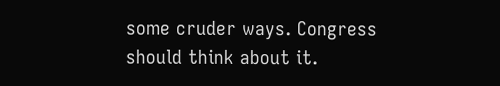some cruder ways. Congress should think about it.